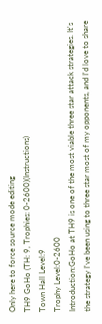Only here to force source mode editing
TH9 GoHo (TH: 9, Trophies: 0-2600)(Instructions)
Town Hall Level:9
Trophy Level:0-2600
Introduction:GoHo at TH9 is one of the most viable three star attack strategies. It's the strategy I've been using to three star most of my opponents, and I'd love to share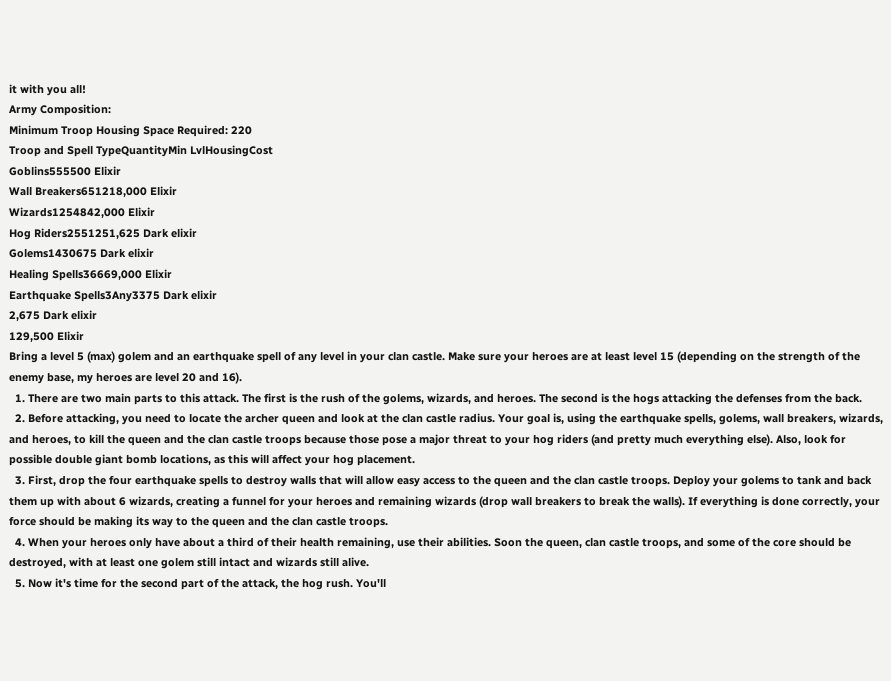it with you all!
Army Composition:
Minimum Troop Housing Space Required: 220
Troop and Spell TypeQuantityMin LvlHousingCost
Goblins555500 Elixir
Wall Breakers651218,000 Elixir
Wizards1254842,000 Elixir
Hog Riders2551251,625 Dark elixir
Golems1430675 Dark elixir
Healing Spells36669,000 Elixir
Earthquake Spells3Any3375 Dark elixir
2,675 Dark elixir
129,500 Elixir
Bring a level 5 (max) golem and an earthquake spell of any level in your clan castle. Make sure your heroes are at least level 15 (depending on the strength of the enemy base, my heroes are level 20 and 16).
  1. There are two main parts to this attack. The first is the rush of the golems, wizards, and heroes. The second is the hogs attacking the defenses from the back.
  2. Before attacking, you need to locate the archer queen and look at the clan castle radius. Your goal is, using the earthquake spells, golems, wall breakers, wizards, and heroes, to kill the queen and the clan castle troops because those pose a major threat to your hog riders (and pretty much everything else). Also, look for possible double giant bomb locations, as this will affect your hog placement.
  3. First, drop the four earthquake spells to destroy walls that will allow easy access to the queen and the clan castle troops. Deploy your golems to tank and back them up with about 6 wizards, creating a funnel for your heroes and remaining wizards (drop wall breakers to break the walls). If everything is done correctly, your force should be making its way to the queen and the clan castle troops.
  4. When your heroes only have about a third of their health remaining, use their abilities. Soon the queen, clan castle troops, and some of the core should be destroyed, with at least one golem still intact and wizards still alive.
  5. Now it's time for the second part of the attack, the hog rush. You'll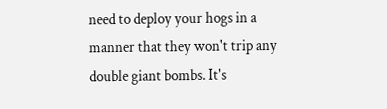need to deploy your hogs in a manner that they won't trip any double giant bombs. It's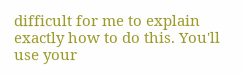difficult for me to explain exactly how to do this. You'll use your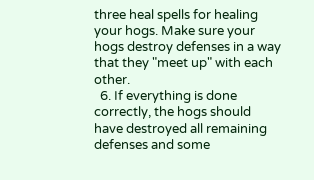three heal spells for healing your hogs. Make sure your hogs destroy defenses in a way that they "meet up" with each other.
  6. If everything is done correctly, the hogs should have destroyed all remaining defenses and some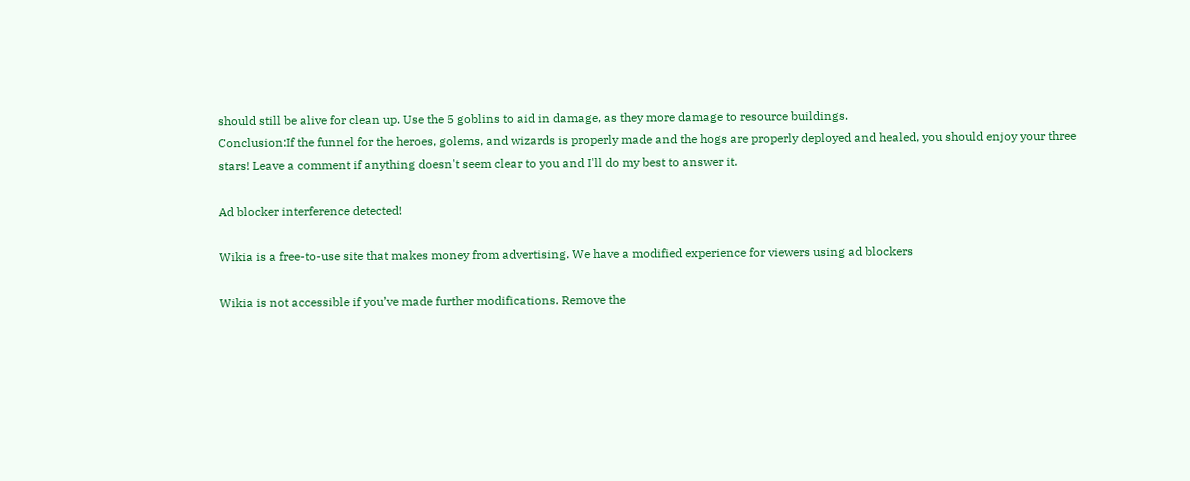should still be alive for clean up. Use the 5 goblins to aid in damage, as they more damage to resource buildings.
Conclusion:If the funnel for the heroes, golems, and wizards is properly made and the hogs are properly deployed and healed, you should enjoy your three stars! Leave a comment if anything doesn't seem clear to you and I'll do my best to answer it.

Ad blocker interference detected!

Wikia is a free-to-use site that makes money from advertising. We have a modified experience for viewers using ad blockers

Wikia is not accessible if you’ve made further modifications. Remove the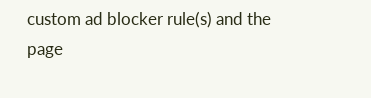custom ad blocker rule(s) and the page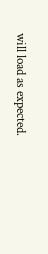will load as expected.